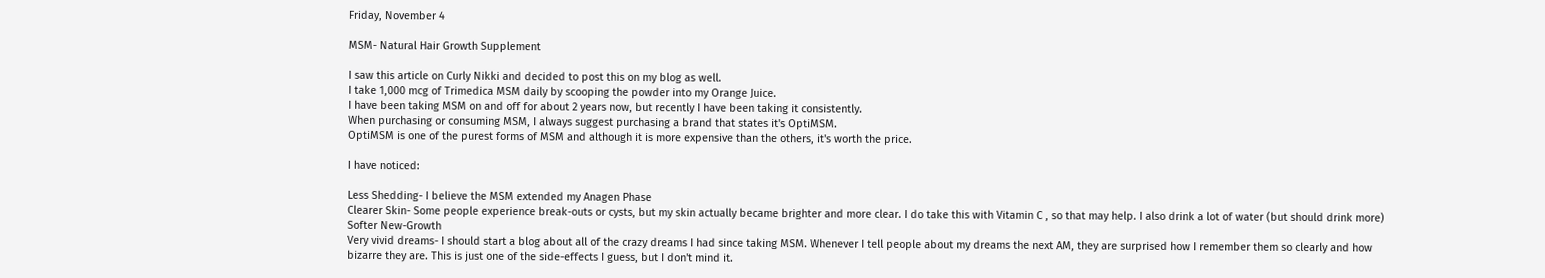Friday, November 4

MSM- Natural Hair Growth Supplement

I saw this article on Curly Nikki and decided to post this on my blog as well.
I take 1,000 mcg of Trimedica MSM daily by scooping the powder into my Orange Juice.
I have been taking MSM on and off for about 2 years now, but recently I have been taking it consistently.
When purchasing or consuming MSM, I always suggest purchasing a brand that states it's OptiMSM.
OptiMSM is one of the purest forms of MSM and although it is more expensive than the others, it's worth the price.

I have noticed:

Less Shedding- I believe the MSM extended my Anagen Phase
Clearer Skin- Some people experience break-outs or cysts, but my skin actually became brighter and more clear. I do take this with Vitamin C , so that may help. I also drink a lot of water (but should drink more)
Softer New-Growth
Very vivid dreams- I should start a blog about all of the crazy dreams I had since taking MSM. Whenever I tell people about my dreams the next AM, they are surprised how I remember them so clearly and how bizarre they are. This is just one of the side-effects I guess, but I don't mind it.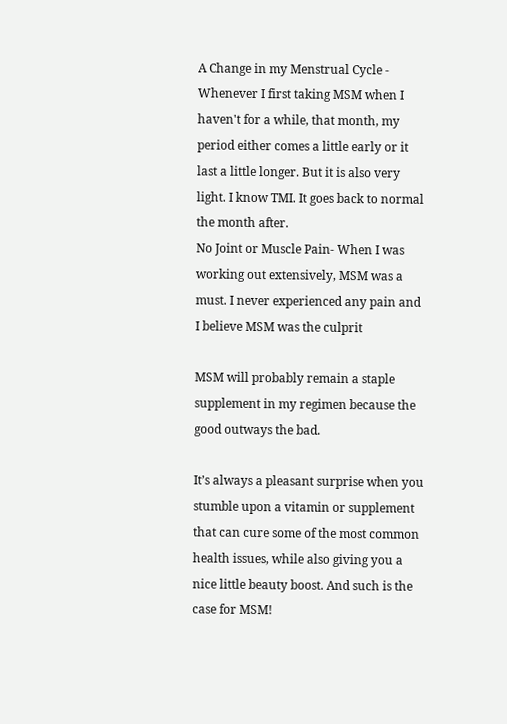A Change in my Menstrual Cycle - Whenever I first taking MSM when I haven't for a while, that month, my period either comes a little early or it last a little longer. But it is also very light. I know TMI. It goes back to normal the month after.
No Joint or Muscle Pain- When I was working out extensively, MSM was a must. I never experienced any pain and I believe MSM was the culprit

MSM will probably remain a staple supplement in my regimen because the good outways the bad.

It’s always a pleasant surprise when you stumble upon a vitamin or supplement that can cure some of the most common health issues, while also giving you a nice little beauty boost. And such is the case for MSM!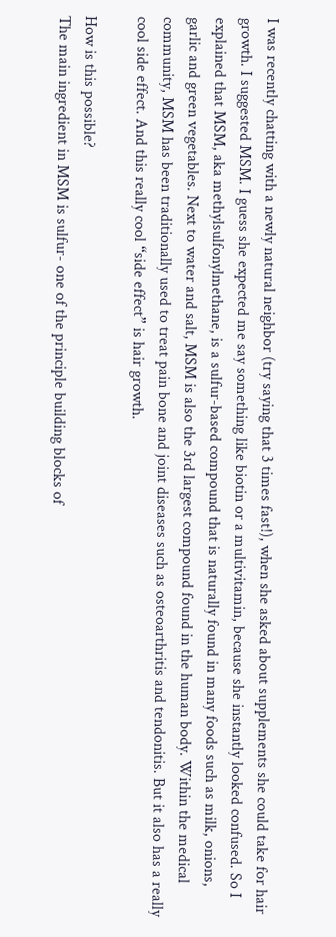I was recently chatting with a newly natural neighbor (try saying that 3 times fast!), when she asked about supplements she could take for hair growth. I suggested MSM. I guess she expected me say something like biotin or a multivitamin, because she instantly looked confused. So I explained that MSM, aka methylsulfonylmethane, is a sulfur-based compound that is naturally found in many foods such as milk, onions, garlic and green vegetables. Next to water and salt, MSM is also the 3rd largest compound found in the human body. Within the medical community, MSM has been traditionally used to treat pain bone and joint diseases such as osteoarthritis and tendonitis. But it also has a really cool side effect. And this really cool “side effect” is hair growth.

How is this possible?
The main ingredient in MSM is sulfur- one of the principle building blocks of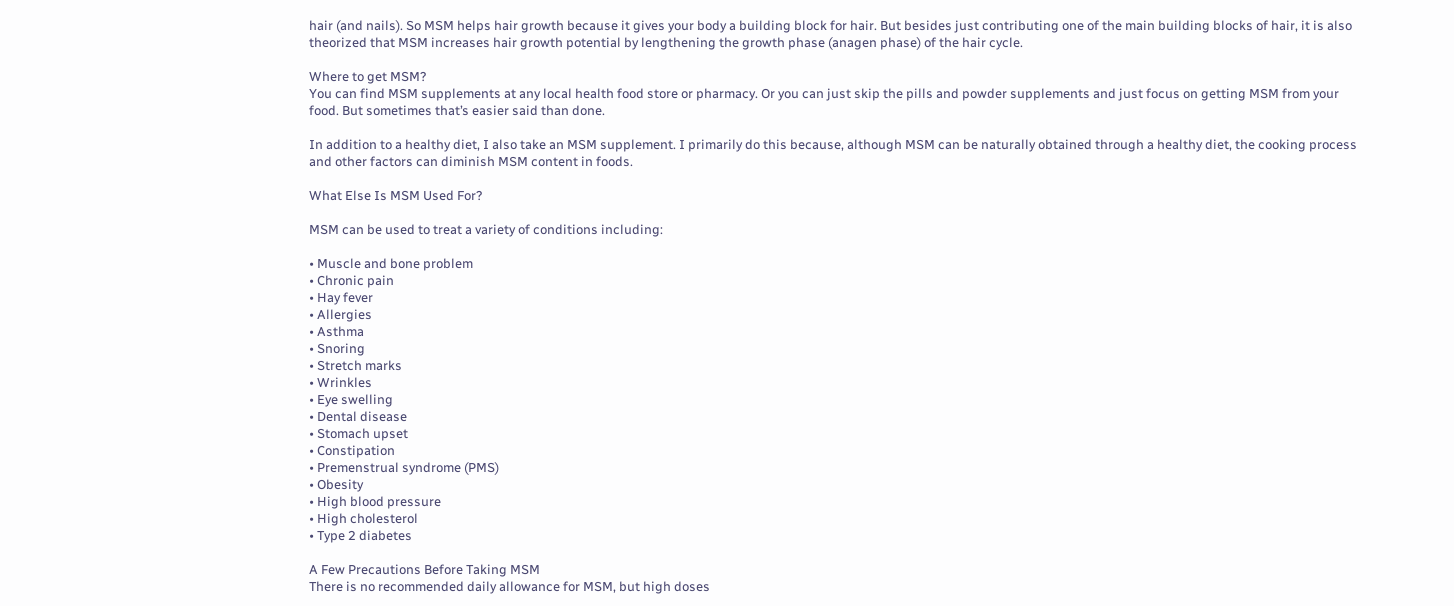hair (and nails). So MSM helps hair growth because it gives your body a building block for hair. But besides just contributing one of the main building blocks of hair, it is also theorized that MSM increases hair growth potential by lengthening the growth phase (anagen phase) of the hair cycle.

Where to get MSM?
You can find MSM supplements at any local health food store or pharmacy. Or you can just skip the pills and powder supplements and just focus on getting MSM from your food. But sometimes that’s easier said than done.

In addition to a healthy diet, I also take an MSM supplement. I primarily do this because, although MSM can be naturally obtained through a healthy diet, the cooking process and other factors can diminish MSM content in foods.

What Else Is MSM Used For?

MSM can be used to treat a variety of conditions including:

• Muscle and bone problem
• Chronic pain
• Hay fever
• Allergies
• Asthma
• Snoring
• Stretch marks
• Wrinkles
• Eye swelling
• Dental disease
• Stomach upset
• Constipation
• Premenstrual syndrome (PMS)
• Obesity
• High blood pressure
• High cholesterol
• Type 2 diabetes

A Few Precautions Before Taking MSM
There is no recommended daily allowance for MSM, but high doses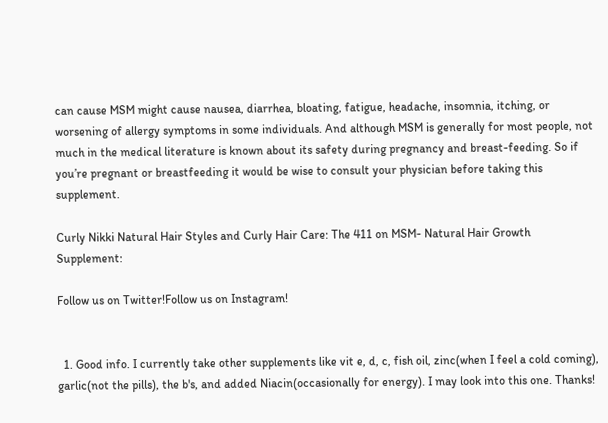can cause MSM might cause nausea, diarrhea, bloating, fatigue, headache, insomnia, itching, or worsening of allergy symptoms in some individuals. And although MSM is generally for most people, not much in the medical literature is known about its safety during pregnancy and breast-feeding. So if you’re pregnant or breastfeeding it would be wise to consult your physician before taking this supplement.

Curly Nikki Natural Hair Styles and Curly Hair Care: The 411 on MSM- Natural Hair Growth Supplement:

Follow us on Twitter!Follow us on Instagram!


  1. Good info. I currently take other supplements like vit e, d, c, fish oil, zinc(when I feel a cold coming), garlic(not the pills), the b's, and added Niacin(occasionally for energy). I may look into this one. Thanks!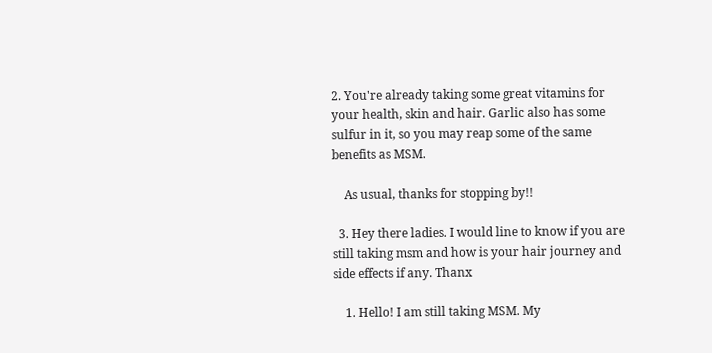2. You're already taking some great vitamins for your health, skin and hair. Garlic also has some sulfur in it, so you may reap some of the same benefits as MSM.

    As usual, thanks for stopping by!!

  3. Hey there ladies. I would line to know if you are still taking msm and how is your hair journey and side effects if any. Thanx

    1. Hello! I am still taking MSM. My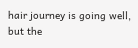hair journey is going well, but the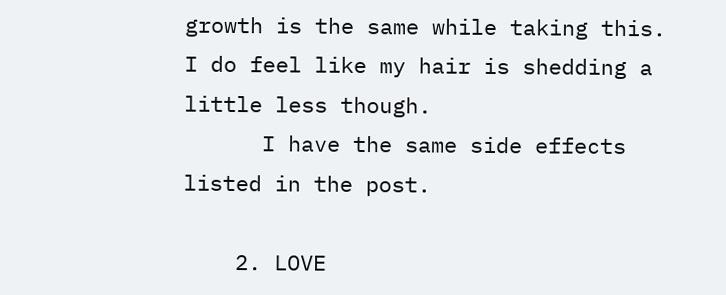growth is the same while taking this. I do feel like my hair is shedding a little less though.
      I have the same side effects listed in the post.

    2. LOVE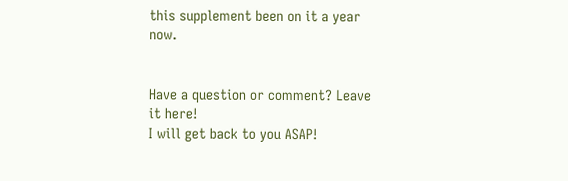this supplement been on it a year now.


Have a question or comment? Leave it here!
I will get back to you ASAP!